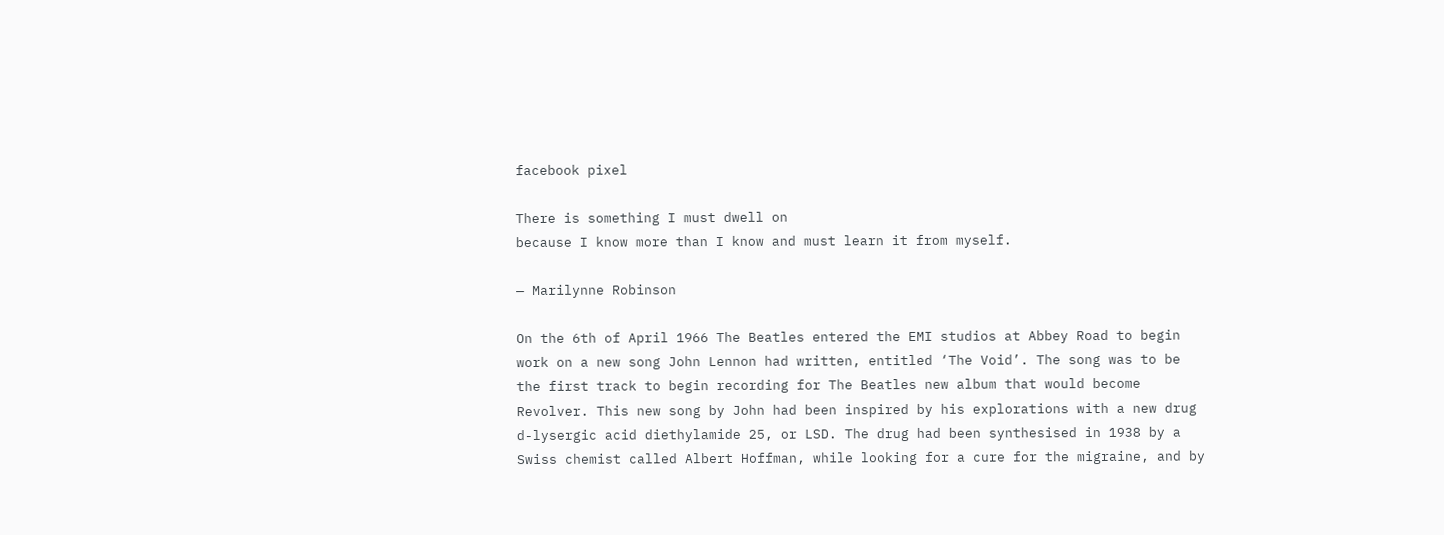facebook pixel

There is something I must dwell on
because I know more than I know and must learn it from myself.

— Marilynne Robinson

On the 6th of April 1966 The Beatles entered the EMI studios at Abbey Road to begin work on a new song John Lennon had written, entitled ‘The Void’. The song was to be the first track to begin recording for The Beatles new album that would become Revolver. This new song by John had been inspired by his explorations with a new drug d-lysergic acid diethylamide 25, or LSD. The drug had been synthesised in 1938 by a Swiss chemist called Albert Hoffman, while looking for a cure for the migraine, and by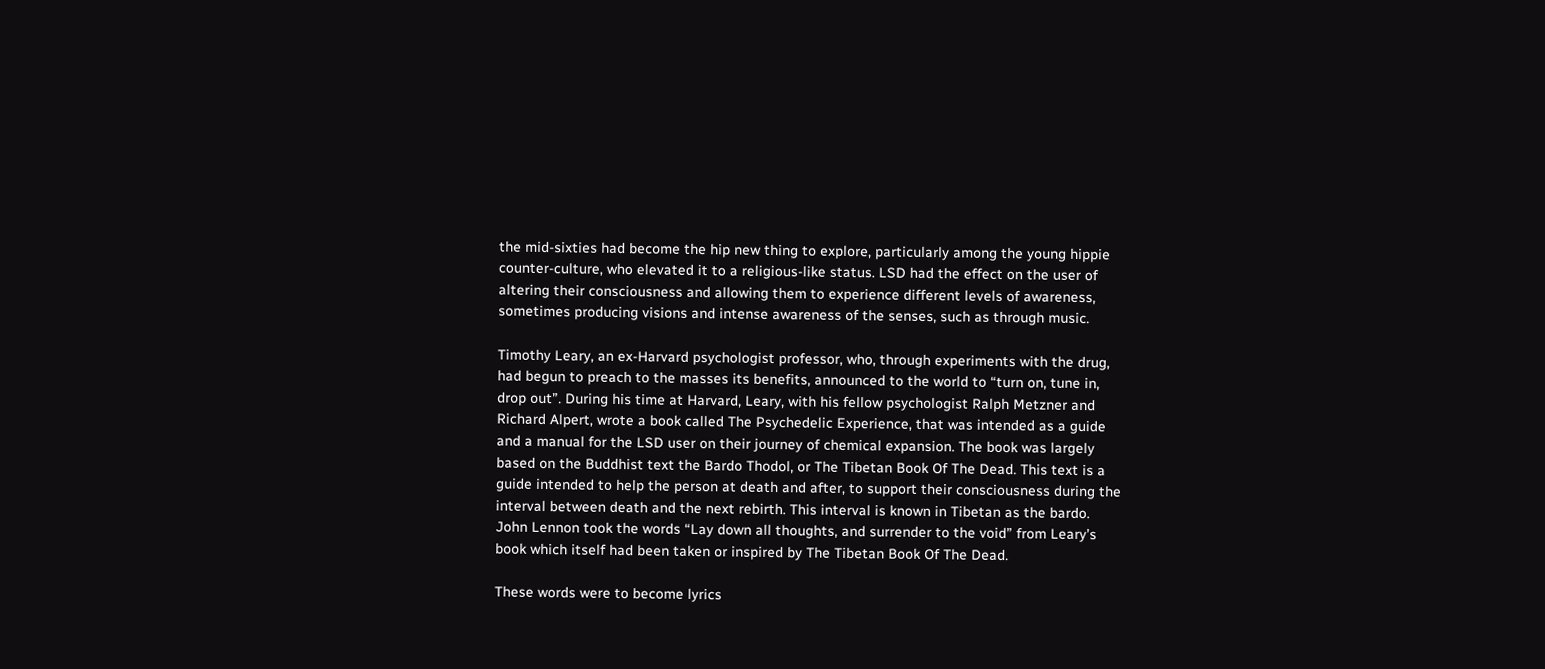the mid-sixties had become the hip new thing to explore, particularly among the young hippie counter-culture, who elevated it to a religious-like status. LSD had the effect on the user of altering their consciousness and allowing them to experience different levels of awareness, sometimes producing visions and intense awareness of the senses, such as through music.

Timothy Leary, an ex-Harvard psychologist professor, who, through experiments with the drug, had begun to preach to the masses its benefits, announced to the world to “turn on, tune in, drop out”. During his time at Harvard, Leary, with his fellow psychologist Ralph Metzner and Richard Alpert, wrote a book called The Psychedelic Experience, that was intended as a guide and a manual for the LSD user on their journey of chemical expansion. The book was largely based on the Buddhist text the Bardo Thodol, or The Tibetan Book Of The Dead. This text is a guide intended to help the person at death and after, to support their consciousness during the interval between death and the next rebirth. This interval is known in Tibetan as the bardo. John Lennon took the words “Lay down all thoughts, and surrender to the void” from Leary’s book which itself had been taken or inspired by The Tibetan Book Of The Dead.

These words were to become lyrics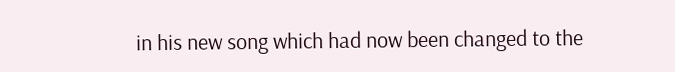in his new song which had now been changed to the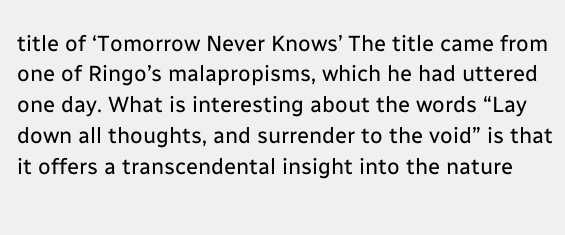title of ‘Tomorrow Never Knows’ The title came from one of Ringo’s malapropisms, which he had uttered one day. What is interesting about the words “Lay down all thoughts, and surrender to the void” is that it offers a transcendental insight into the nature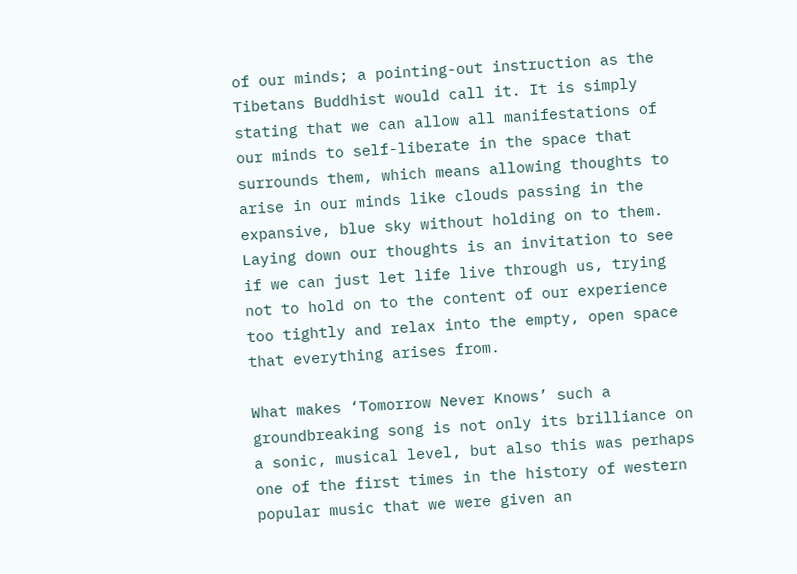of our minds; a pointing-out instruction as the Tibetans Buddhist would call it. It is simply stating that we can allow all manifestations of our minds to self-liberate in the space that surrounds them, which means allowing thoughts to arise in our minds like clouds passing in the expansive, blue sky without holding on to them. Laying down our thoughts is an invitation to see if we can just let life live through us, trying not to hold on to the content of our experience too tightly and relax into the empty, open space that everything arises from.

What makes ‘Tomorrow Never Knows’ such a groundbreaking song is not only its brilliance on a sonic, musical level, but also this was perhaps one of the first times in the history of western popular music that we were given an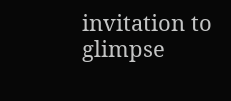invitation to glimpse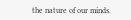the nature of our minds.